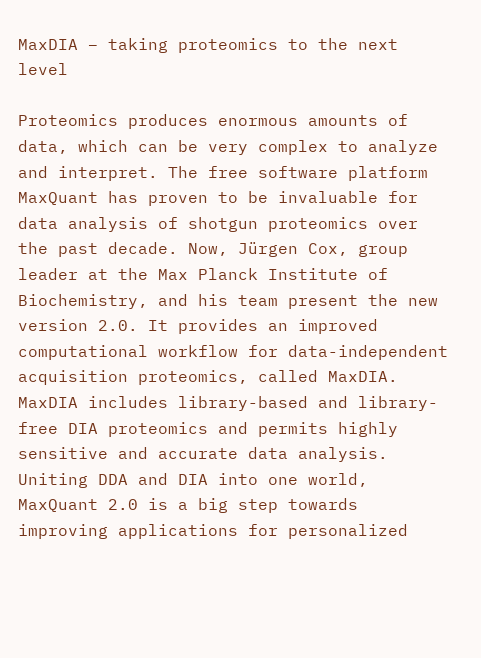MaxDIA – taking proteomics to the next level

Proteomics produces enormous amounts of data, which can be very complex to analyze and interpret. The free software platform MaxQuant has proven to be invaluable for data analysis of shotgun proteomics over the past decade. Now, Jürgen Cox, group leader at the Max Planck Institute of Biochemistry, and his team present the new version 2.0. It provides an improved computational workflow for data-independent acquisition proteomics, called MaxDIA. MaxDIA includes library-based and library-free DIA proteomics and permits highly sensitive and accurate data analysis. Uniting DDA and DIA into one world, MaxQuant 2.0 is a big step towards improving applications for personalized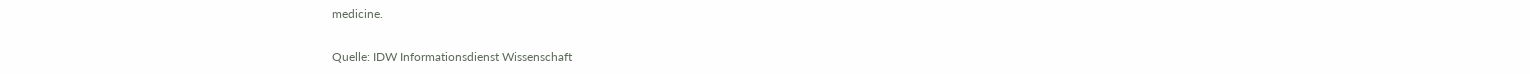medicine.

Quelle: IDW Informationsdienst Wissenschaft